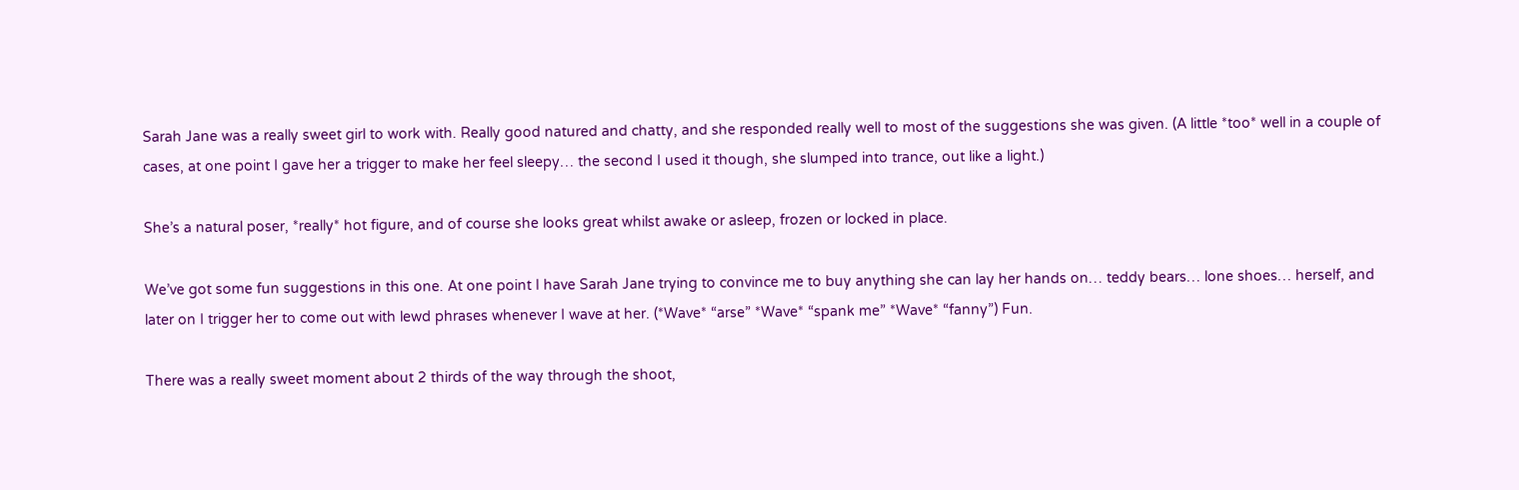Sarah Jane was a really sweet girl to work with. Really good natured and chatty, and she responded really well to most of the suggestions she was given. (A little *too* well in a couple of cases, at one point I gave her a trigger to make her feel sleepy… the second I used it though, she slumped into trance, out like a light.)

She’s a natural poser, *really* hot figure, and of course she looks great whilst awake or asleep, frozen or locked in place.

We’ve got some fun suggestions in this one. At one point I have Sarah Jane trying to convince me to buy anything she can lay her hands on… teddy bears… lone shoes… herself, and later on I trigger her to come out with lewd phrases whenever I wave at her. (*Wave* “arse” *Wave* “spank me” *Wave* “fanny”) Fun.

There was a really sweet moment about 2 thirds of the way through the shoot,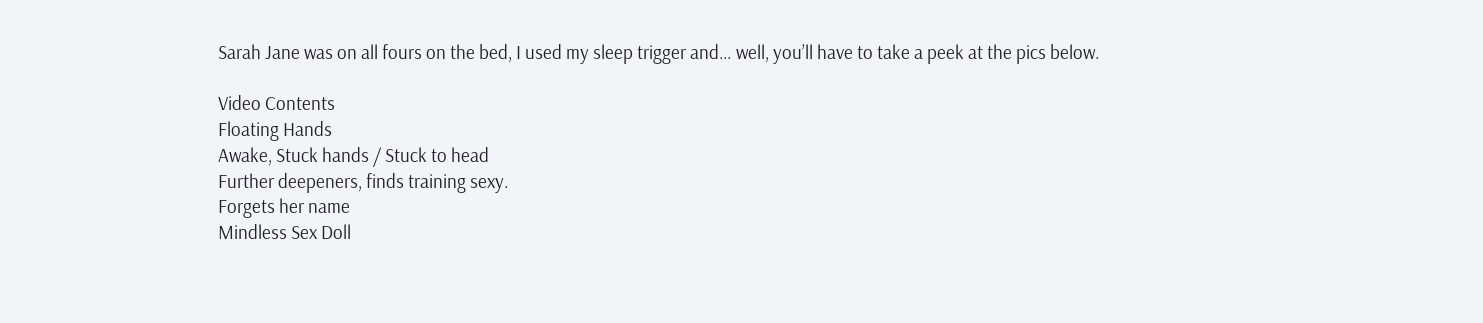Sarah Jane was on all fours on the bed, I used my sleep trigger and… well, you’ll have to take a peek at the pics below.

Video Contents
Floating Hands
Awake, Stuck hands / Stuck to head
Further deepeners, finds training sexy.
Forgets her name
Mindless Sex Doll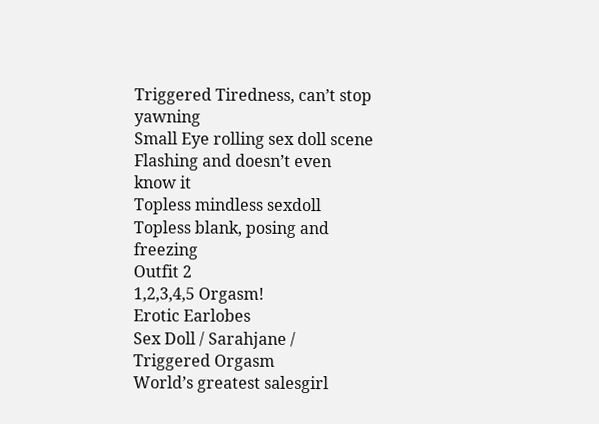Triggered Tiredness, can’t stop yawning
Small Eye rolling sex doll scene
Flashing and doesn’t even know it
Topless mindless sexdoll
Topless blank, posing and freezing
Outfit 2
1,2,3,4,5 Orgasm!
Erotic Earlobes
Sex Doll / Sarahjane / Triggered Orgasm
World’s greatest salesgirl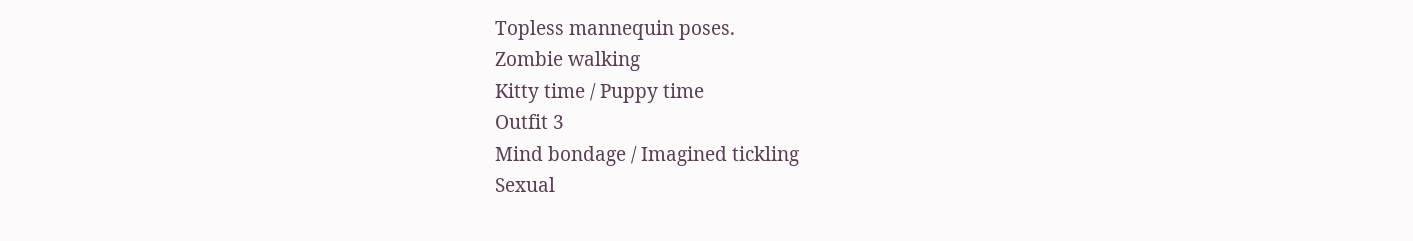Topless mannequin poses.
Zombie walking
Kitty time / Puppy time
Outfit 3
Mind bondage / Imagined tickling
Sexual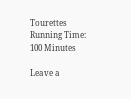Tourettes
Running Time: 100 Minutes

Leave a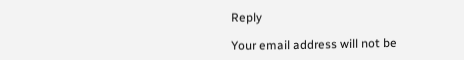Reply

Your email address will not be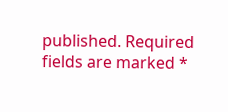published. Required fields are marked *